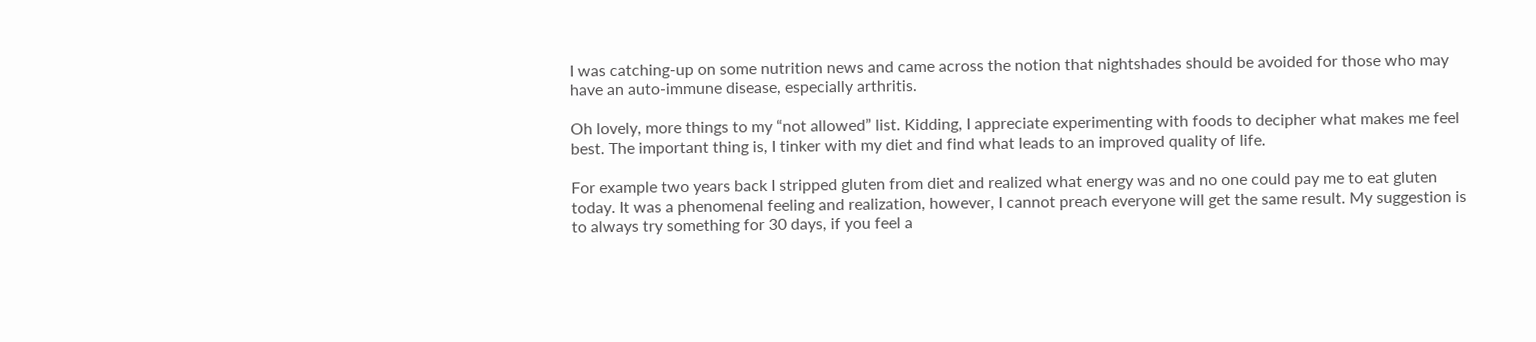I was catching-up on some nutrition news and came across the notion that nightshades should be avoided for those who may have an auto-immune disease, especially arthritis.

Oh lovely, more things to my “not allowed” list. Kidding, I appreciate experimenting with foods to decipher what makes me feel best. The important thing is, I tinker with my diet and find what leads to an improved quality of life.

For example two years back I stripped gluten from diet and realized what energy was and no one could pay me to eat gluten today. It was a phenomenal feeling and realization, however, I cannot preach everyone will get the same result. My suggestion is to always try something for 30 days, if you feel a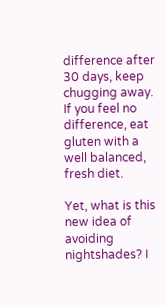difference after 30 days, keep chugging away. If you feel no difference, eat gluten with a well balanced, fresh diet.

Yet, what is this new idea of avoiding nightshades? I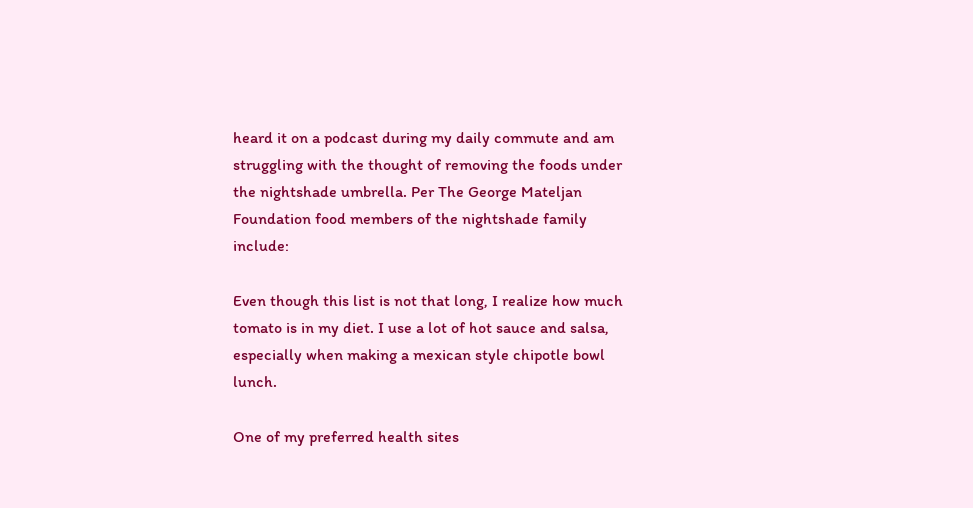heard it on a podcast during my daily commute and am struggling with the thought of removing the foods under the nightshade umbrella. Per The George Mateljan Foundation food members of the nightshade family include:

Even though this list is not that long, I realize how much tomato is in my diet. I use a lot of hot sauce and salsa, especially when making a mexican style chipotle bowl lunch.

One of my preferred health sites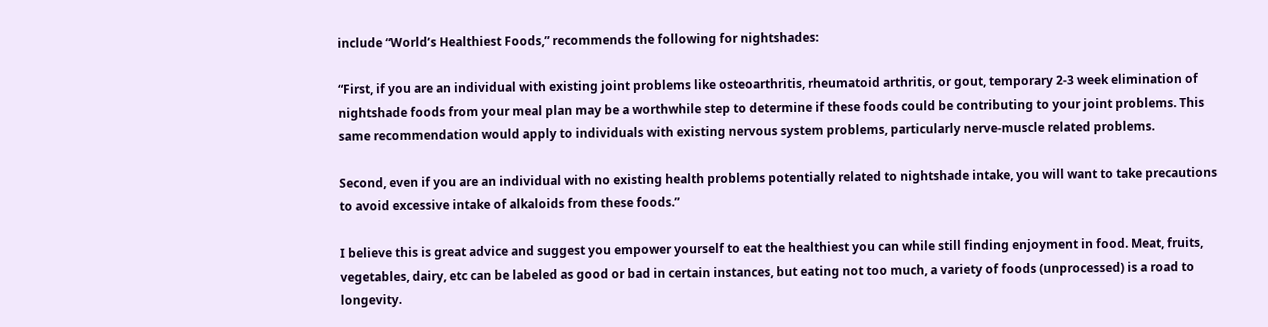include “World’s Healthiest Foods,” recommends the following for nightshades:

“First, if you are an individual with existing joint problems like osteoarthritis, rheumatoid arthritis, or gout, temporary 2-3 week elimination of nightshade foods from your meal plan may be a worthwhile step to determine if these foods could be contributing to your joint problems. This same recommendation would apply to individuals with existing nervous system problems, particularly nerve-muscle related problems.

Second, even if you are an individual with no existing health problems potentially related to nightshade intake, you will want to take precautions to avoid excessive intake of alkaloids from these foods.”

I believe this is great advice and suggest you empower yourself to eat the healthiest you can while still finding enjoyment in food. Meat, fruits, vegetables, dairy, etc can be labeled as good or bad in certain instances, but eating not too much, a variety of foods (unprocessed) is a road to longevity.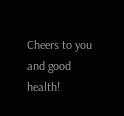Cheers to you and good health!